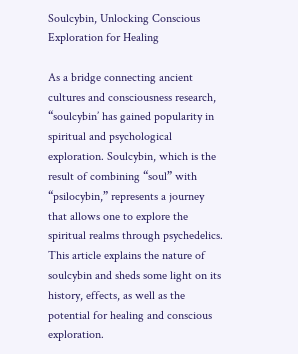Soulcybin, Unlocking Conscious Exploration for Healing

As a bridge connecting ancient cultures and consciousness research, “soulcybin’ has gained popularity in spiritual and psychological exploration. Soulcybin, which is the result of combining “soul” with “psilocybin,” represents a journey that allows one to explore the spiritual realms through psychedelics. This article explains the nature of soulcybin and sheds some light on its history, effects, as well as the potential for healing and conscious exploration.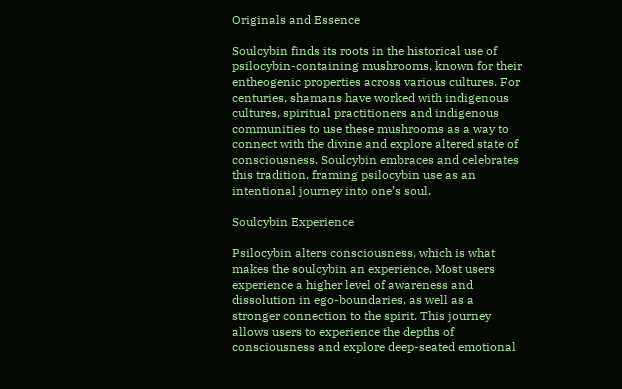Originals and Essence

Soulcybin finds its roots in the historical use of psilocybin-containing mushrooms, known for their entheogenic properties across various cultures. For centuries, shamans have worked with indigenous cultures, spiritual practitioners and indigenous communities to use these mushrooms as a way to connect with the divine and explore altered state of consciousness. Soulcybin embraces and celebrates this tradition, framing psilocybin use as an intentional journey into one’s soul.

Soulcybin Experience

Psilocybin alters consciousness, which is what makes the soulcybin an experience. Most users experience a higher level of awareness and dissolution in ego-boundaries, as well as a stronger connection to the spirit. This journey allows users to experience the depths of consciousness and explore deep-seated emotional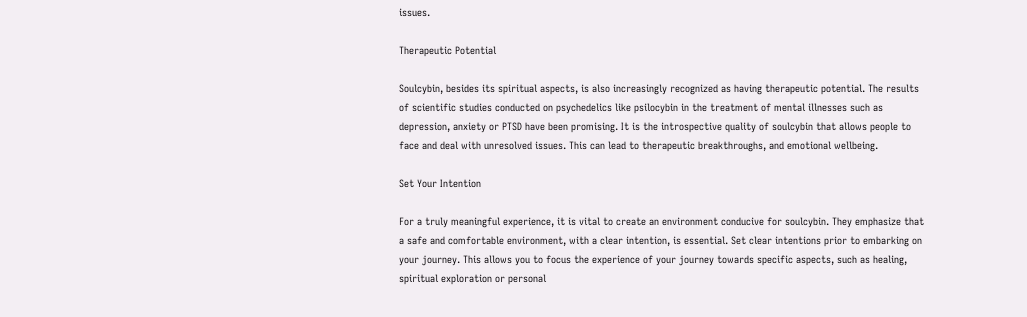issues.

Therapeutic Potential

Soulcybin, besides its spiritual aspects, is also increasingly recognized as having therapeutic potential. The results of scientific studies conducted on psychedelics like psilocybin in the treatment of mental illnesses such as depression, anxiety or PTSD have been promising. It is the introspective quality of soulcybin that allows people to face and deal with unresolved issues. This can lead to therapeutic breakthroughs, and emotional wellbeing.

Set Your Intention

For a truly meaningful experience, it is vital to create an environment conducive for soulcybin. They emphasize that a safe and comfortable environment, with a clear intention, is essential. Set clear intentions prior to embarking on your journey. This allows you to focus the experience of your journey towards specific aspects, such as healing, spiritual exploration or personal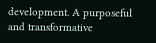development. A purposeful and transformative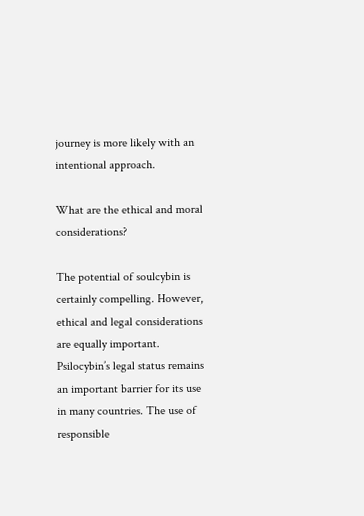journey is more likely with an intentional approach.

What are the ethical and moral considerations?

The potential of soulcybin is certainly compelling. However, ethical and legal considerations are equally important. Psilocybin’s legal status remains an important barrier for its use in many countries. The use of responsible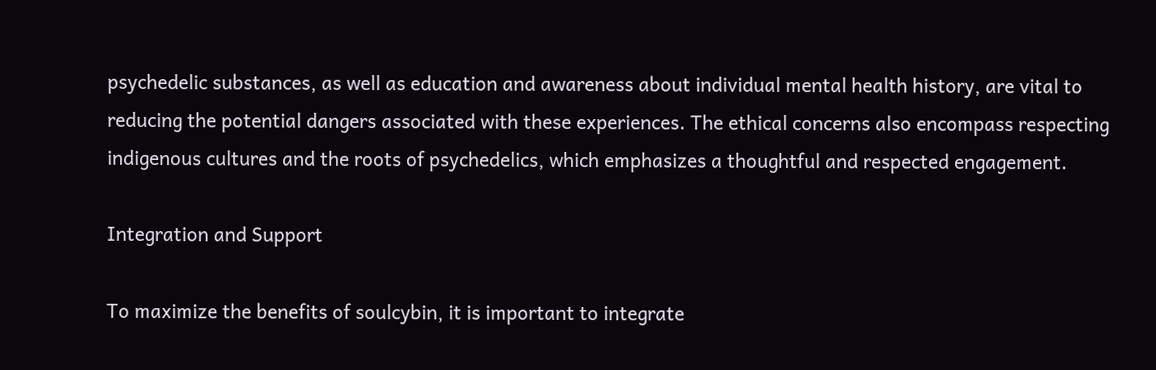psychedelic substances, as well as education and awareness about individual mental health history, are vital to reducing the potential dangers associated with these experiences. The ethical concerns also encompass respecting indigenous cultures and the roots of psychedelics, which emphasizes a thoughtful and respected engagement.

Integration and Support

To maximize the benefits of soulcybin, it is important to integrate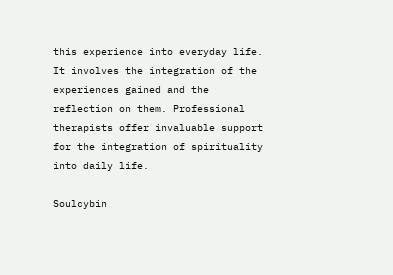this experience into everyday life. It involves the integration of the experiences gained and the reflection on them. Professional therapists offer invaluable support for the integration of spirituality into daily life.

Soulcybin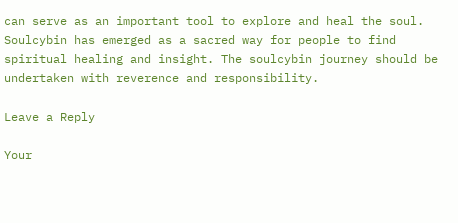can serve as an important tool to explore and heal the soul. Soulcybin has emerged as a sacred way for people to find spiritual healing and insight. The soulcybin journey should be undertaken with reverence and responsibility.

Leave a Reply

Your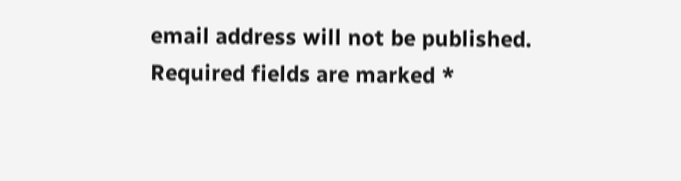email address will not be published. Required fields are marked *